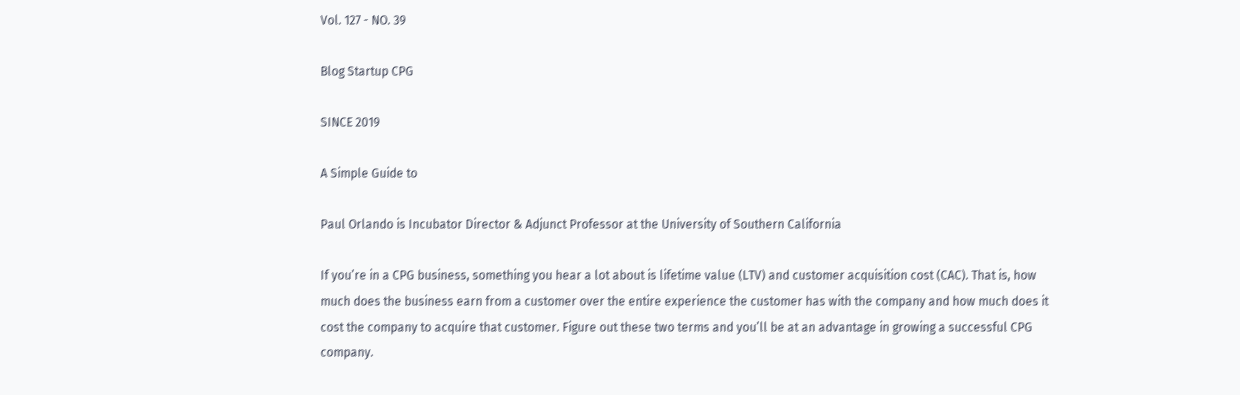Vol. 127 - NO. 39

Blog Startup CPG

SINCE 2019

A Simple Guide to

Paul Orlando is Incubator Director & Adjunct Professor at the University of Southern California

If you’re in a CPG business, something you hear a lot about is lifetime value (LTV) and customer acquisition cost (CAC). That is, how much does the business earn from a customer over the entire experience the customer has with the company and how much does it cost the company to acquire that customer. Figure out these two terms and you’ll be at an advantage in growing a successful CPG company.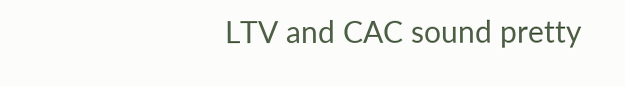LTV and CAC sound pretty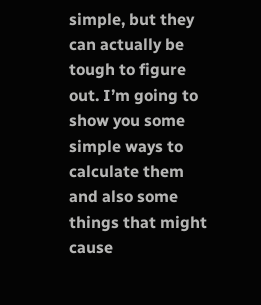simple, but they can actually be tough to figure out. I’m going to show you some simple ways to calculate them and also some things that might cause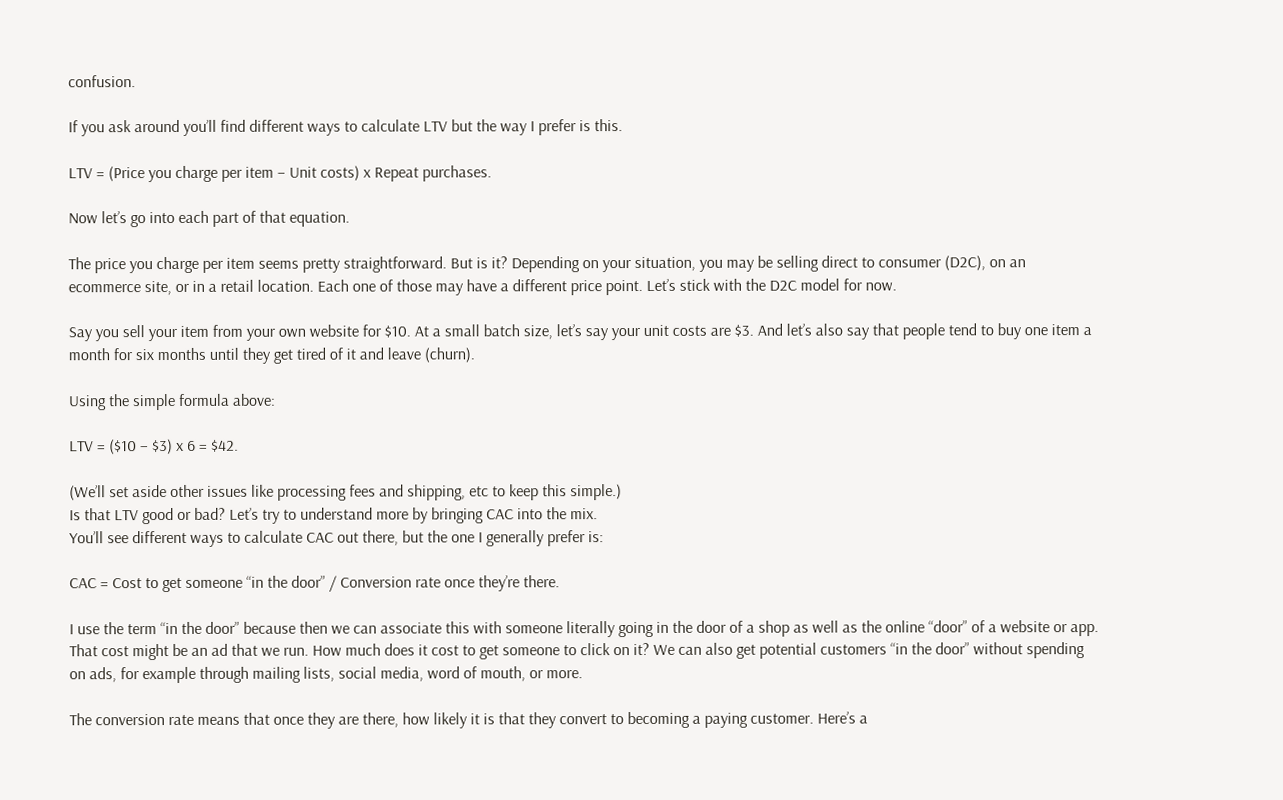confusion.

If you ask around you’ll find different ways to calculate LTV but the way I prefer is this.

LTV = (Price you charge per item – Unit costs) x Repeat purchases.

Now let’s go into each part of that equation.

The price you charge per item seems pretty straightforward. But is it? Depending on your situation, you may be selling direct to consumer (D2C), on an ecommerce site, or in a retail location. Each one of those may have a different price point. Let’s stick with the D2C model for now.

Say you sell your item from your own website for $10. At a small batch size, let’s say your unit costs are $3. And let’s also say that people tend to buy one item a month for six months until they get tired of it and leave (churn).

Using the simple formula above:

LTV = ($10 – $3) x 6 = $42.

(We’ll set aside other issues like processing fees and shipping, etc to keep this simple.)
Is that LTV good or bad? Let’s try to understand more by bringing CAC into the mix.
You’ll see different ways to calculate CAC out there, but the one I generally prefer is:

CAC = Cost to get someone “in the door” / Conversion rate once they’re there.

I use the term “in the door” because then we can associate this with someone literally going in the door of a shop as well as the online “door” of a website or app. That cost might be an ad that we run. How much does it cost to get someone to click on it? We can also get potential customers “in the door” without spending on ads, for example through mailing lists, social media, word of mouth, or more.

The conversion rate means that once they are there, how likely it is that they convert to becoming a paying customer. Here’s a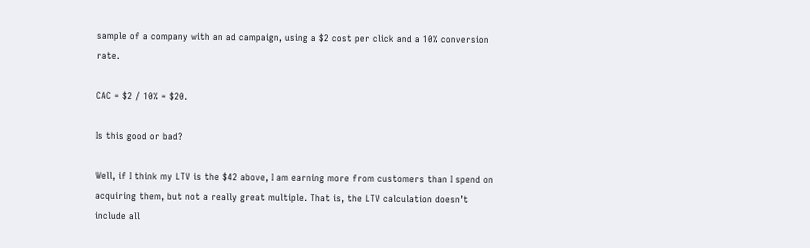sample of a company with an ad campaign, using a $2 cost per click and a 10% conversion rate.

CAC = $2 / 10% = $20.

Is this good or bad?

Well, if I think my LTV is the $42 above, I am earning more from customers than I spend on acquiring them, but not a really great multiple. That is, the LTV calculation doesn’t include all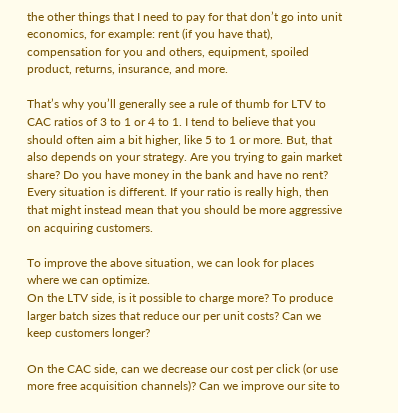the other things that I need to pay for that don’t go into unit economics, for example: rent (if you have that), compensation for you and others, equipment, spoiled product, returns, insurance, and more.

That’s why you’ll generally see a rule of thumb for LTV to CAC ratios of 3 to 1 or 4 to 1. I tend to believe that you should often aim a bit higher, like 5 to 1 or more. But, that also depends on your strategy. Are you trying to gain market share? Do you have money in the bank and have no rent? Every situation is different. If your ratio is really high, then that might instead mean that you should be more aggressive on acquiring customers.

To improve the above situation, we can look for places where we can optimize.
On the LTV side, is it possible to charge more? To produce larger batch sizes that reduce our per unit costs? Can we keep customers longer?

On the CAC side, can we decrease our cost per click (or use more free acquisition channels)? Can we improve our site to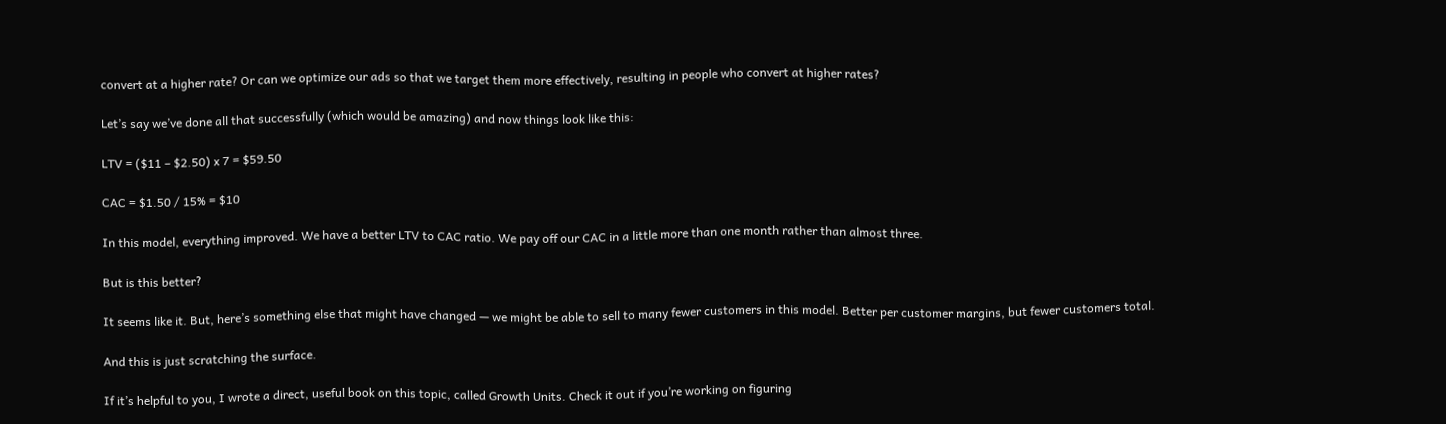convert at a higher rate? Or can we optimize our ads so that we target them more effectively, resulting in people who convert at higher rates?

Let’s say we’ve done all that successfully (which would be amazing) and now things look like this:

LTV = ($11 – $2.50) x 7 = $59.50

CAC = $1.50 / 15% = $10

In this model, everything improved. We have a better LTV to CAC ratio. We pay off our CAC in a little more than one month rather than almost three.

But is this better?

It seems like it. But, here’s something else that might have changed — we might be able to sell to many fewer customers in this model. Better per customer margins, but fewer customers total.

And this is just scratching the surface.

If it’s helpful to you, I wrote a direct, useful book on this topic, called Growth Units. Check it out if you’re working on figuring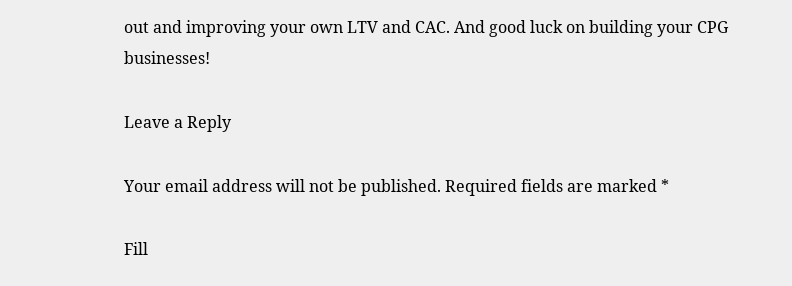out and improving your own LTV and CAC. And good luck on building your CPG businesses!

Leave a Reply

Your email address will not be published. Required fields are marked *

Fill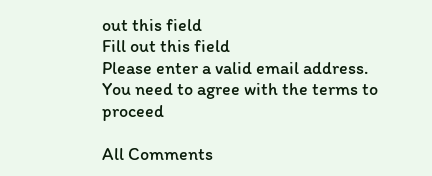out this field
Fill out this field
Please enter a valid email address.
You need to agree with the terms to proceed

All Comments